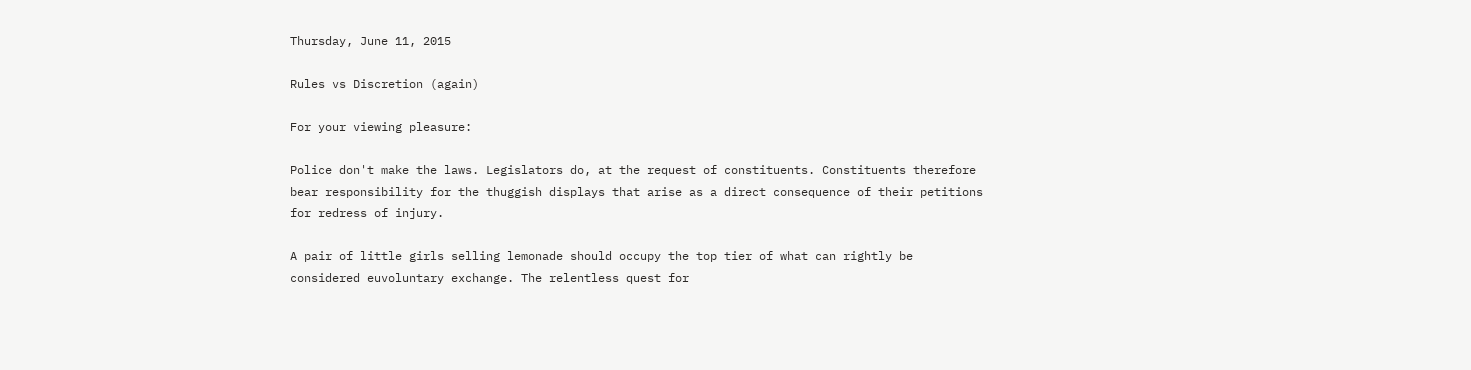Thursday, June 11, 2015

Rules vs Discretion (again)

For your viewing pleasure:

Police don't make the laws. Legislators do, at the request of constituents. Constituents therefore bear responsibility for the thuggish displays that arise as a direct consequence of their petitions for redress of injury.

A pair of little girls selling lemonade should occupy the top tier of what can rightly be considered euvoluntary exchange. The relentless quest for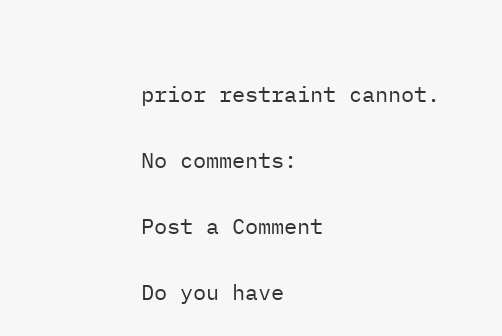prior restraint cannot.

No comments:

Post a Comment

Do you have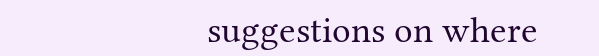suggestions on where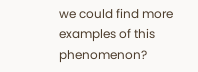we could find more examples of this phenomenon?